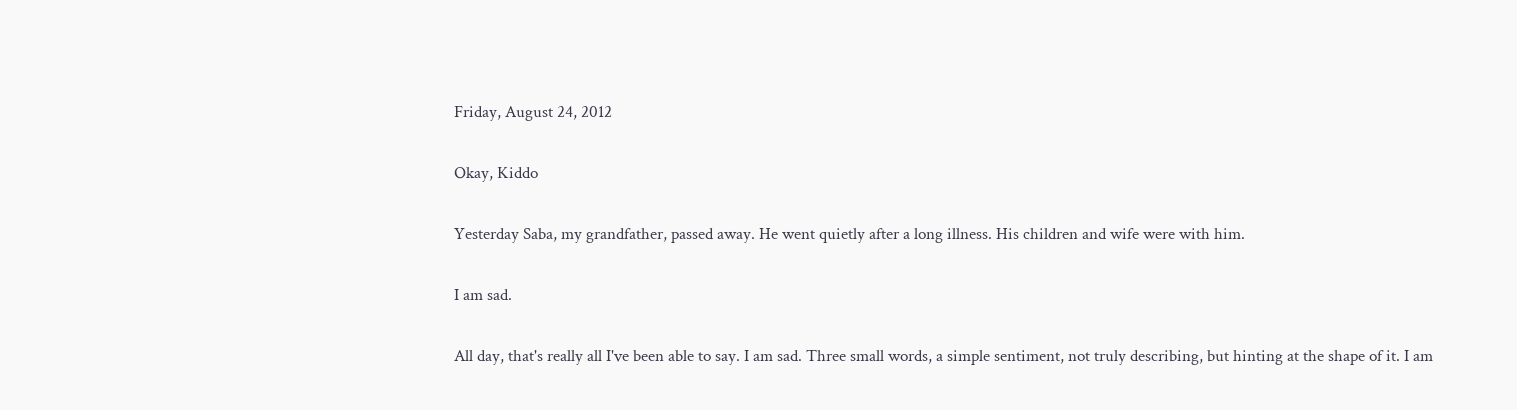Friday, August 24, 2012

Okay, Kiddo

Yesterday Saba, my grandfather, passed away. He went quietly after a long illness. His children and wife were with him.

I am sad.

All day, that's really all I've been able to say. I am sad. Three small words, a simple sentiment, not truly describing, but hinting at the shape of it. I am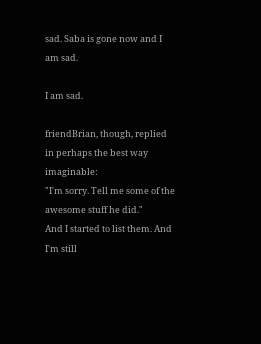sad. Saba is gone now and I am sad.

I am sad.

friendBrian, though, replied in perhaps the best way imaginable:
"I'm sorry. Tell me some of the awesome stuff he did."
And I started to list them. And I'm still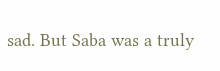sad. But Saba was a truly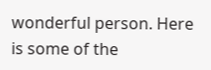wonderful person. Here is some of the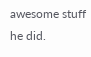awesome stuff he did.